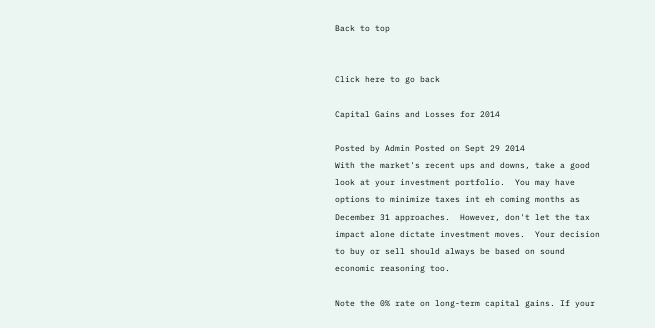Back to top


Click here to go back

Capital Gains and Losses for 2014

Posted by Admin Posted on Sept 29 2014
With the market's recent ups and downs, take a good look at your investment portfolio.  You may have options to minimize taxes int eh coming months as December 31 approaches.  However, don't let the tax impact alone dictate investment moves.  Your decision to buy or sell should always be based on sound economic reasoning too.

Note the 0% rate on long-term capital gains. If your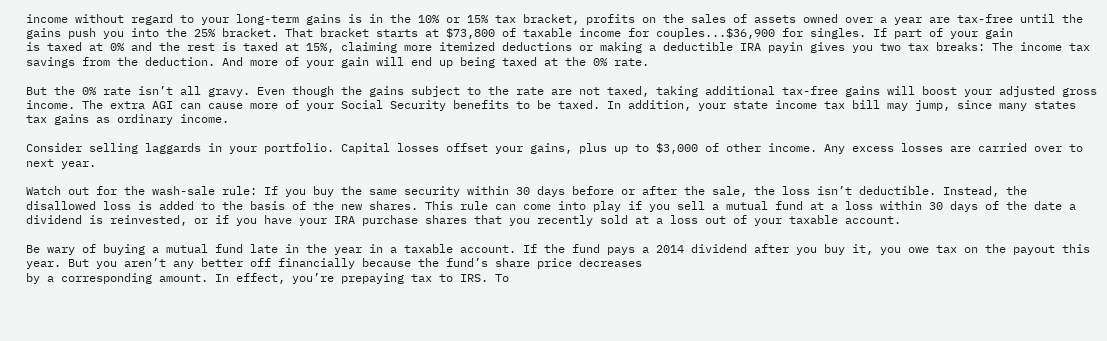income without regard to your long-term gains is in the 10% or 15% tax bracket, profits on the sales of assets owned over a year are tax-free until the gains push you into the 25% bracket. That bracket starts at $73,800 of taxable income for couples...$36,900 for singles. If part of your gain
is taxed at 0% and the rest is taxed at 15%, claiming more itemized deductions or making a deductible IRA payin gives you two tax breaks: The income tax savings from the deduction. And more of your gain will end up being taxed at the 0% rate.

But the 0% rate isn’t all gravy. Even though the gains subject to the rate are not taxed, taking additional tax-free gains will boost your adjusted gross income. The extra AGI can cause more of your Social Security benefits to be taxed. In addition, your state income tax bill may jump, since many states tax gains as ordinary income.

Consider selling laggards in your portfolio. Capital losses offset your gains, plus up to $3,000 of other income. Any excess losses are carried over to next year.

Watch out for the wash-sale rule: If you buy the same security within 30 days before or after the sale, the loss isn’t deductible. Instead, the disallowed loss is added to the basis of the new shares. This rule can come into play if you sell a mutual fund at a loss within 30 days of the date a dividend is reinvested, or if you have your IRA purchase shares that you recently sold at a loss out of your taxable account.

Be wary of buying a mutual fund late in the year in a taxable account. If the fund pays a 2014 dividend after you buy it, you owe tax on the payout this year. But you aren’t any better off financially because the fund’s share price decreases
by a corresponding amount. In effect, you’re prepaying tax to IRS. To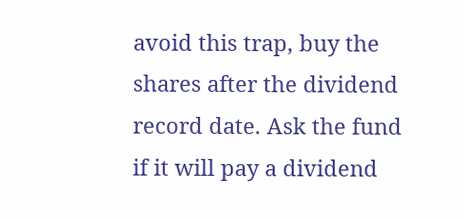avoid this trap, buy the shares after the dividend record date. Ask the fund if it will pay a dividend